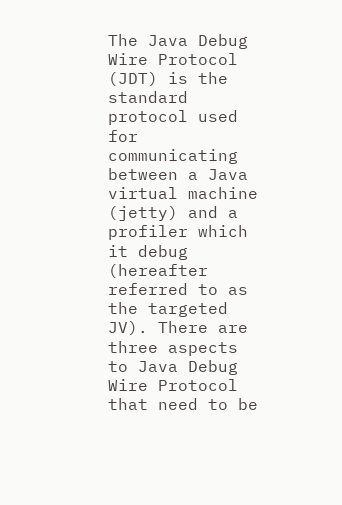The Java Debug Wire Protocol (JDT) is the standard protocol used for communicating between a Java virtual machine (jetty) and a profiler which it debug (hereafter referred to as the targeted JV). There are three aspects to Java Debug Wire Protocol that need to be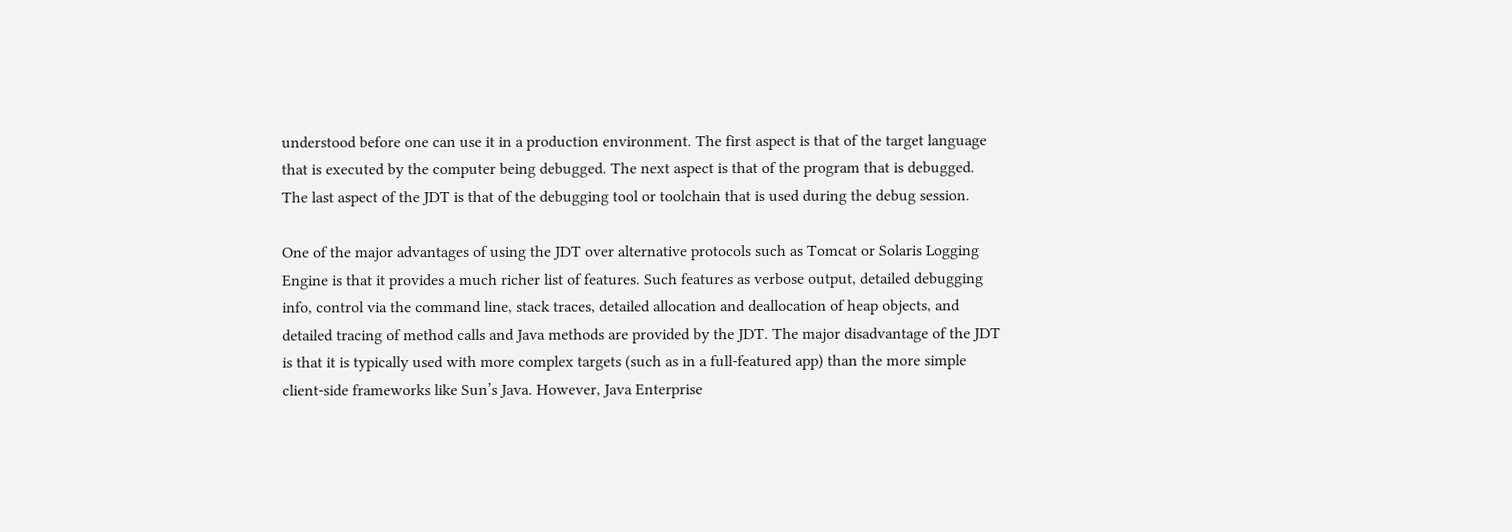understood before one can use it in a production environment. The first aspect is that of the target language that is executed by the computer being debugged. The next aspect is that of the program that is debugged. The last aspect of the JDT is that of the debugging tool or toolchain that is used during the debug session.

One of the major advantages of using the JDT over alternative protocols such as Tomcat or Solaris Logging Engine is that it provides a much richer list of features. Such features as verbose output, detailed debugging info, control via the command line, stack traces, detailed allocation and deallocation of heap objects, and detailed tracing of method calls and Java methods are provided by the JDT. The major disadvantage of the JDT is that it is typically used with more complex targets (such as in a full-featured app) than the more simple client-side frameworks like Sun’s Java. However, Java Enterprise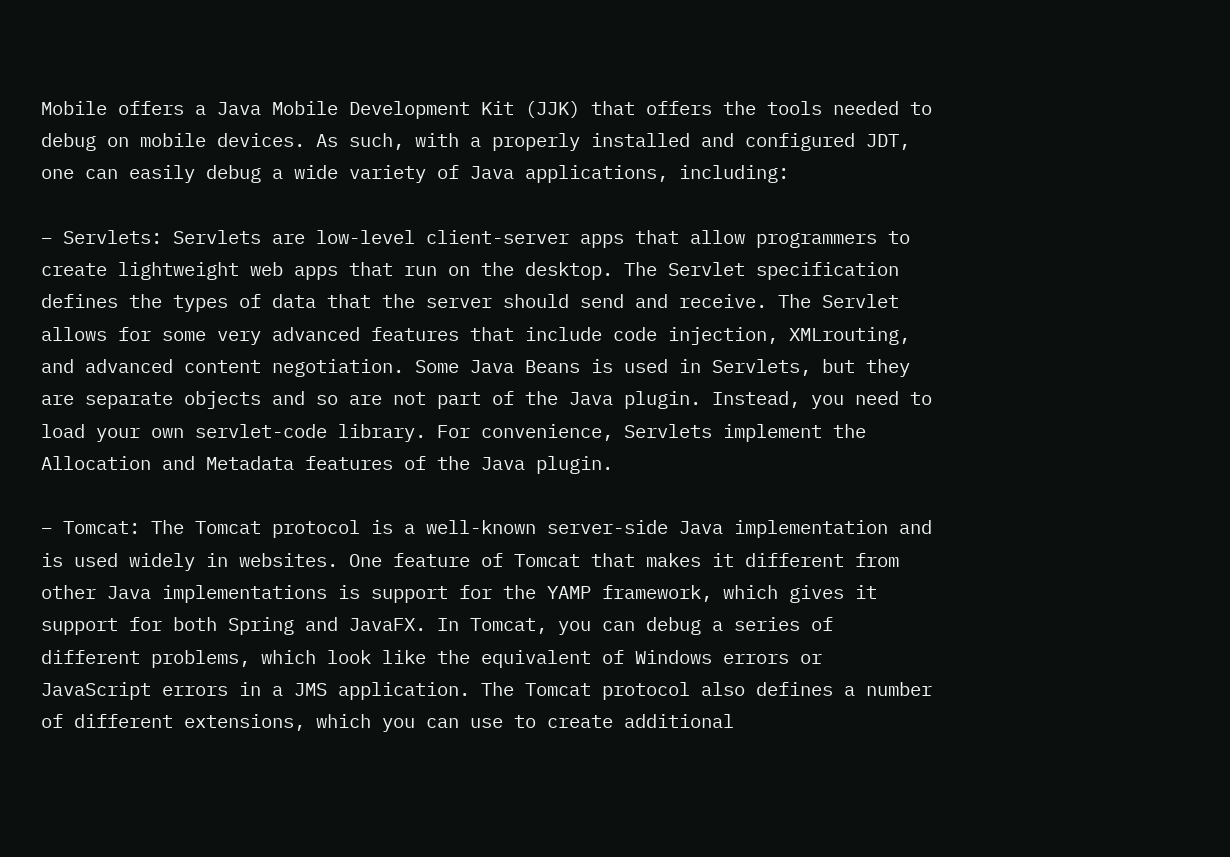Mobile offers a Java Mobile Development Kit (JJK) that offers the tools needed to debug on mobile devices. As such, with a properly installed and configured JDT, one can easily debug a wide variety of Java applications, including:

– Servlets: Servlets are low-level client-server apps that allow programmers to create lightweight web apps that run on the desktop. The Servlet specification defines the types of data that the server should send and receive. The Servlet allows for some very advanced features that include code injection, XMLrouting, and advanced content negotiation. Some Java Beans is used in Servlets, but they are separate objects and so are not part of the Java plugin. Instead, you need to load your own servlet-code library. For convenience, Servlets implement the Allocation and Metadata features of the Java plugin.

– Tomcat: The Tomcat protocol is a well-known server-side Java implementation and is used widely in websites. One feature of Tomcat that makes it different from other Java implementations is support for the YAMP framework, which gives it support for both Spring and JavaFX. In Tomcat, you can debug a series of different problems, which look like the equivalent of Windows errors or JavaScript errors in a JMS application. The Tomcat protocol also defines a number of different extensions, which you can use to create additional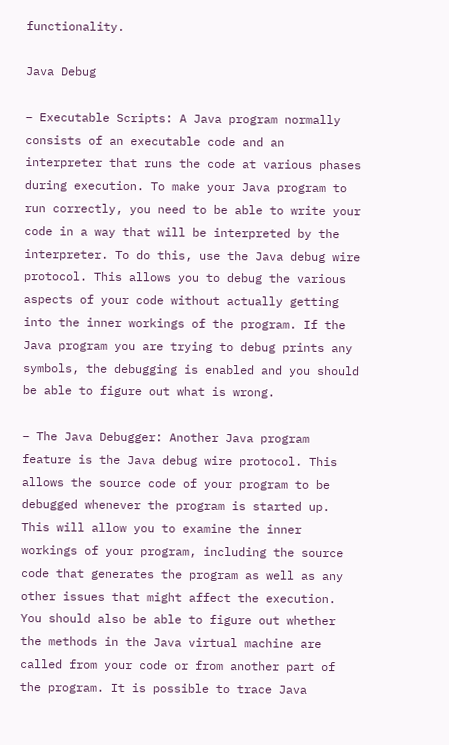functionality.

Java Debug

– Executable Scripts: A Java program normally consists of an executable code and an interpreter that runs the code at various phases during execution. To make your Java program to run correctly, you need to be able to write your code in a way that will be interpreted by the interpreter. To do this, use the Java debug wire protocol. This allows you to debug the various aspects of your code without actually getting into the inner workings of the program. If the Java program you are trying to debug prints any symbols, the debugging is enabled and you should be able to figure out what is wrong.

– The Java Debugger: Another Java program feature is the Java debug wire protocol. This allows the source code of your program to be debugged whenever the program is started up. This will allow you to examine the inner workings of your program, including the source code that generates the program as well as any other issues that might affect the execution. You should also be able to figure out whether the methods in the Java virtual machine are called from your code or from another part of the program. It is possible to trace Java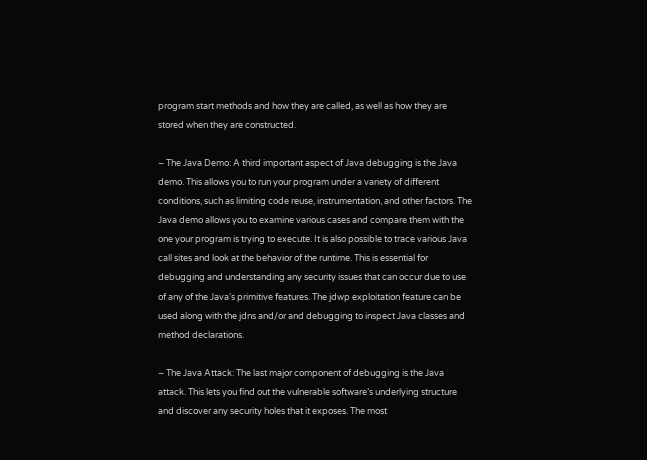program start methods and how they are called, as well as how they are stored when they are constructed.

– The Java Demo: A third important aspect of Java debugging is the Java demo. This allows you to run your program under a variety of different conditions, such as limiting code reuse, instrumentation, and other factors. The Java demo allows you to examine various cases and compare them with the one your program is trying to execute. It is also possible to trace various Java call sites and look at the behavior of the runtime. This is essential for debugging and understanding any security issues that can occur due to use of any of the Java’s primitive features. The jdwp exploitation feature can be used along with the jdns and/or and debugging to inspect Java classes and method declarations.

– The Java Attack: The last major component of debugging is the Java attack. This lets you find out the vulnerable software’s underlying structure and discover any security holes that it exposes. The most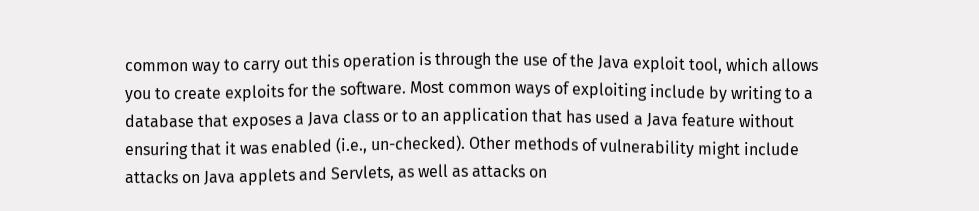common way to carry out this operation is through the use of the Java exploit tool, which allows you to create exploits for the software. Most common ways of exploiting include by writing to a database that exposes a Java class or to an application that has used a Java feature without ensuring that it was enabled (i.e., un-checked). Other methods of vulnerability might include attacks on Java applets and Servlets, as well as attacks on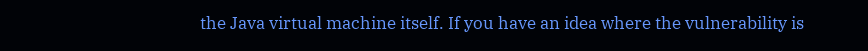the Java virtual machine itself. If you have an idea where the vulnerability is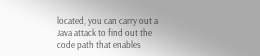located, you can carry out a Java attack to find out the code path that enables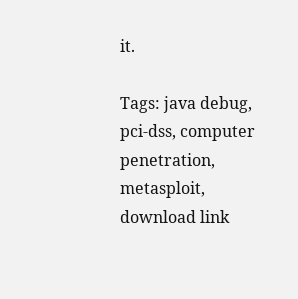it.

Tags: java debug, pci-dss, computer penetration, metasploit, download link